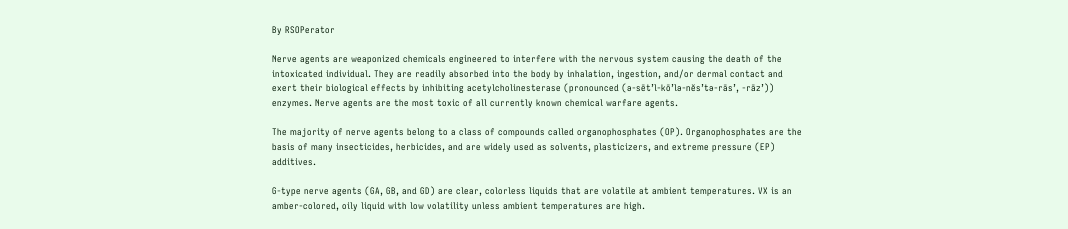By RSOPerator

Nerve agents are weaponized chemicals engineered to interfere with the nervous system causing the death of the intoxicated individual. They are readily absorbed into the body by inhalation, ingestion, and/or dermal contact and exert their biological effects by inhibiting acetylcholinesterase (pronounced (ə-sēt’l-kō’lə-nĕs’tə-rās’, -rāz’)) enzymes. Nerve agents are the most toxic of all currently known chemical warfare agents.

The majority of nerve agents belong to a class of compounds called organophosphates (OP). Organophosphates are the basis of many insecticides, herbicides, and are widely used as solvents, plasticizers, and extreme pressure (EP) additives.

G-type nerve agents (GA, GB, and GD) are clear, colorless liquids that are volatile at ambient temperatures. VX is an amber-colored, oily liquid with low volatility unless ambient temperatures are high.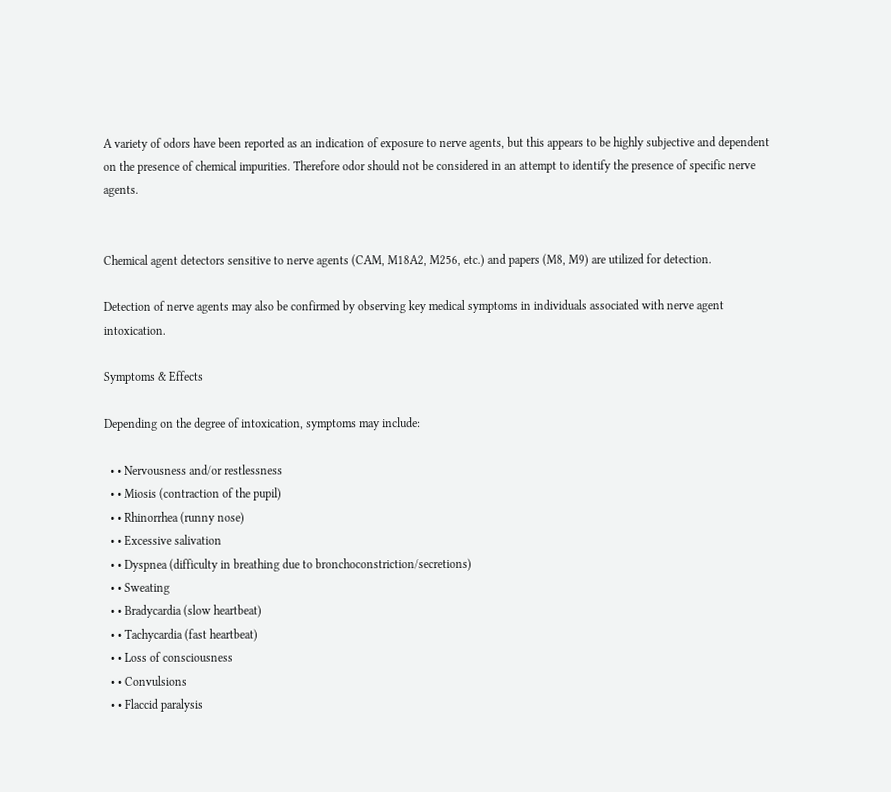A variety of odors have been reported as an indication of exposure to nerve agents, but this appears to be highly subjective and dependent on the presence of chemical impurities. Therefore odor should not be considered in an attempt to identify the presence of specific nerve agents.


Chemical agent detectors sensitive to nerve agents (CAM, M18A2, M256, etc.) and papers (M8, M9) are utilized for detection.

Detection of nerve agents may also be confirmed by observing key medical symptoms in individuals associated with nerve agent intoxication.

Symptoms & Effects

Depending on the degree of intoxication, symptoms may include:

  • • Nervousness and/or restlessness
  • • Miosis (contraction of the pupil)
  • • Rhinorrhea (runny nose)
  • • Excessive salivation
  • • Dyspnea (difficulty in breathing due to bronchoconstriction/secretions)
  • • Sweating
  • • Bradycardia (slow heartbeat)
  • • Tachycardia (fast heartbeat)
  • • Loss of consciousness
  • • Convulsions
  • • Flaccid paralysis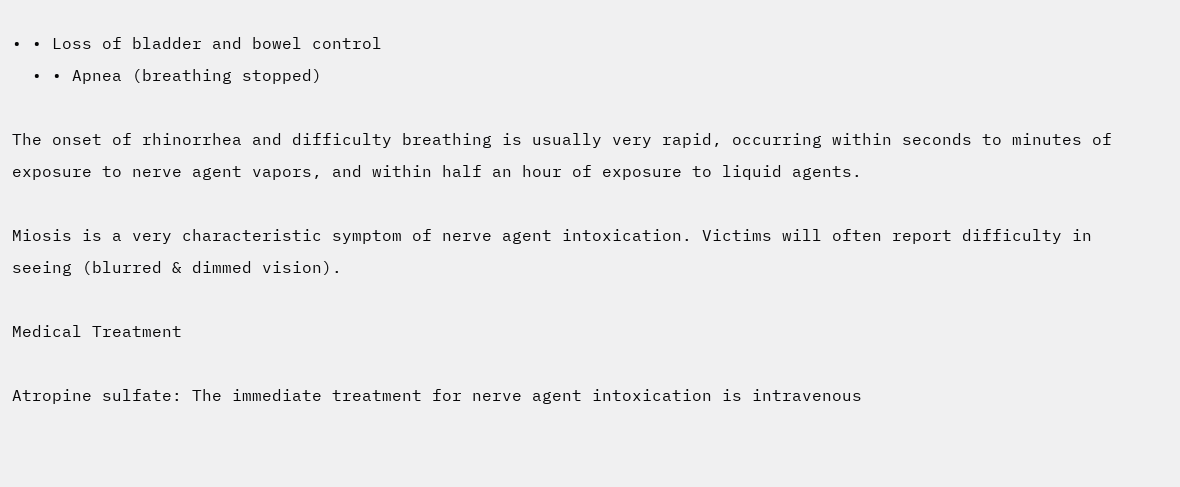• • Loss of bladder and bowel control
  • • Apnea (breathing stopped)

The onset of rhinorrhea and difficulty breathing is usually very rapid, occurring within seconds to minutes of exposure to nerve agent vapors, and within half an hour of exposure to liquid agents.

Miosis is a very characteristic symptom of nerve agent intoxication. Victims will often report difficulty in seeing (blurred & dimmed vision).

Medical Treatment

Atropine sulfate: The immediate treatment for nerve agent intoxication is intravenous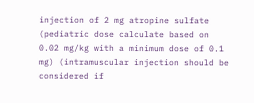injection of 2 mg atropine sulfate (pediatric dose calculate based on 0.02 mg/kg with a minimum dose of 0.1 mg) (intramuscular injection should be considered if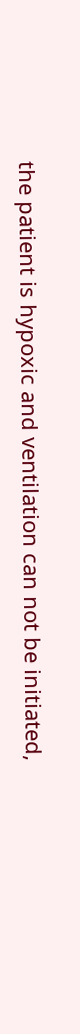the patient is hypoxic and ventilation can not be initiated,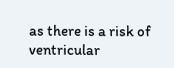as there is a risk of ventricular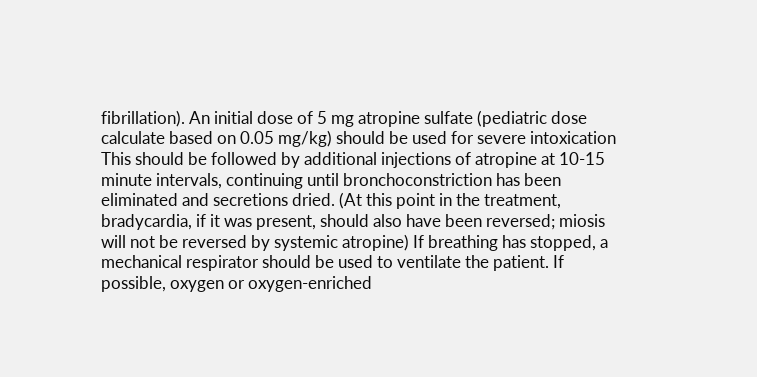fibrillation). An initial dose of 5 mg atropine sulfate (pediatric dose calculate based on 0.05 mg/kg) should be used for severe intoxication This should be followed by additional injections of atropine at 10-15 minute intervals, continuing until bronchoconstriction has been eliminated and secretions dried. (At this point in the treatment, bradycardia, if it was present, should also have been reversed; miosis will not be reversed by systemic atropine) If breathing has stopped, a mechanical respirator should be used to ventilate the patient. If possible, oxygen or oxygen-enriched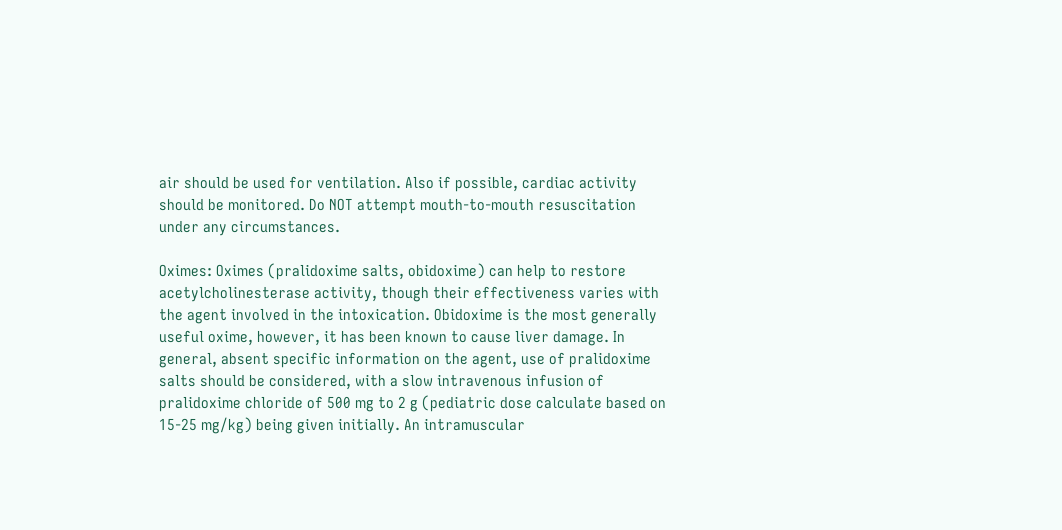air should be used for ventilation. Also if possible, cardiac activity should be monitored. Do NOT attempt mouth-to-mouth resuscitation under any circumstances.

Oximes: Oximes (pralidoxime salts, obidoxime) can help to restore acetylcholinesterase activity, though their effectiveness varies with the agent involved in the intoxication. Obidoxime is the most generally useful oxime, however, it has been known to cause liver damage. In general, absent specific information on the agent, use of pralidoxime salts should be considered, with a slow intravenous infusion of pralidoxime chloride of 500 mg to 2 g (pediatric dose calculate based on 15-25 mg/kg) being given initially. An intramuscular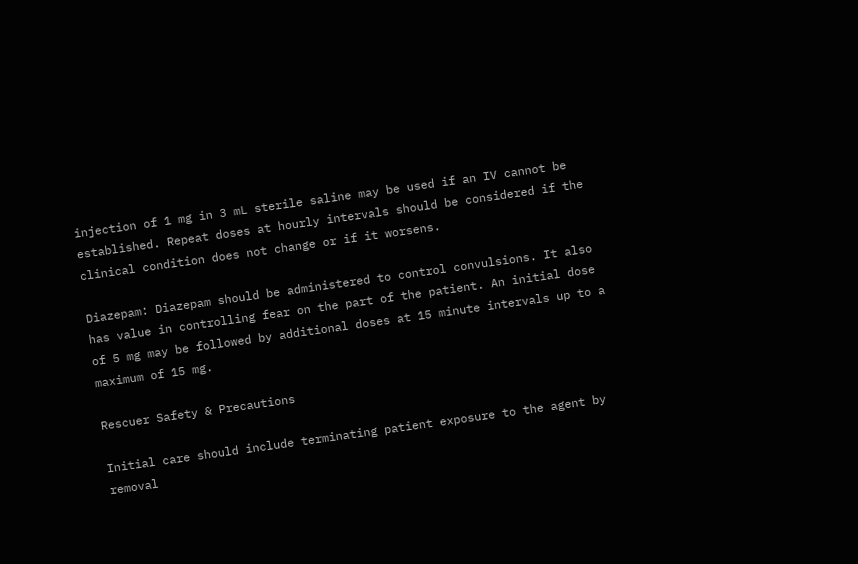injection of 1 mg in 3 mL sterile saline may be used if an IV cannot be established. Repeat doses at hourly intervals should be considered if the clinical condition does not change or if it worsens.

Diazepam: Diazepam should be administered to control convulsions. It also has value in controlling fear on the part of the patient. An initial dose of 5 mg may be followed by additional doses at 15 minute intervals up to a maximum of 15 mg.

Rescuer Safety & Precautions

Initial care should include terminating patient exposure to the agent by removal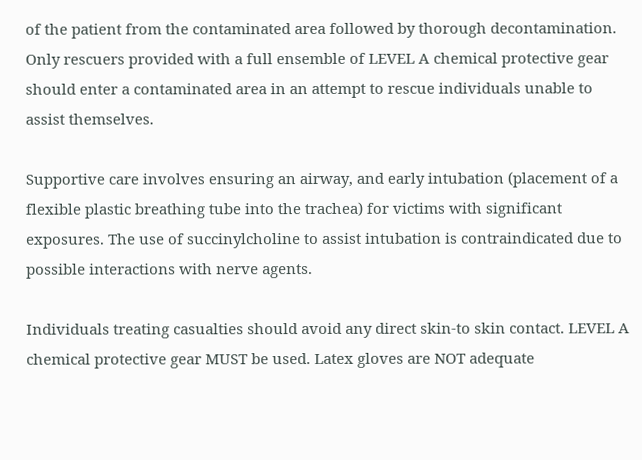of the patient from the contaminated area followed by thorough decontamination. Only rescuers provided with a full ensemble of LEVEL A chemical protective gear should enter a contaminated area in an attempt to rescue individuals unable to assist themselves.

Supportive care involves ensuring an airway, and early intubation (placement of a flexible plastic breathing tube into the trachea) for victims with significant exposures. The use of succinylcholine to assist intubation is contraindicated due to possible interactions with nerve agents.

Individuals treating casualties should avoid any direct skin-to skin contact. LEVEL A chemical protective gear MUST be used. Latex gloves are NOT adequate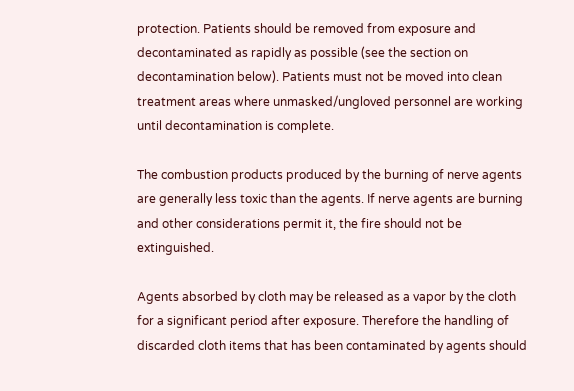protection. Patients should be removed from exposure and decontaminated as rapidly as possible (see the section on decontamination below). Patients must not be moved into clean treatment areas where unmasked/ungloved personnel are working until decontamination is complete.

The combustion products produced by the burning of nerve agents are generally less toxic than the agents. If nerve agents are burning and other considerations permit it, the fire should not be extinguished.

Agents absorbed by cloth may be released as a vapor by the cloth for a significant period after exposure. Therefore the handling of discarded cloth items that has been contaminated by agents should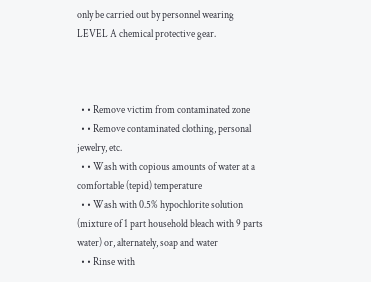only be carried out by personnel wearing LEVEL A chemical protective gear.



  • • Remove victim from contaminated zone
  • • Remove contaminated clothing, personal jewelry, etc.
  • • Wash with copious amounts of water at a comfortable (tepid) temperature
  • • Wash with 0.5% hypochlorite solution (mixture of 1 part household bleach with 9 parts water) or, alternately, soap and water
  • • Rinse with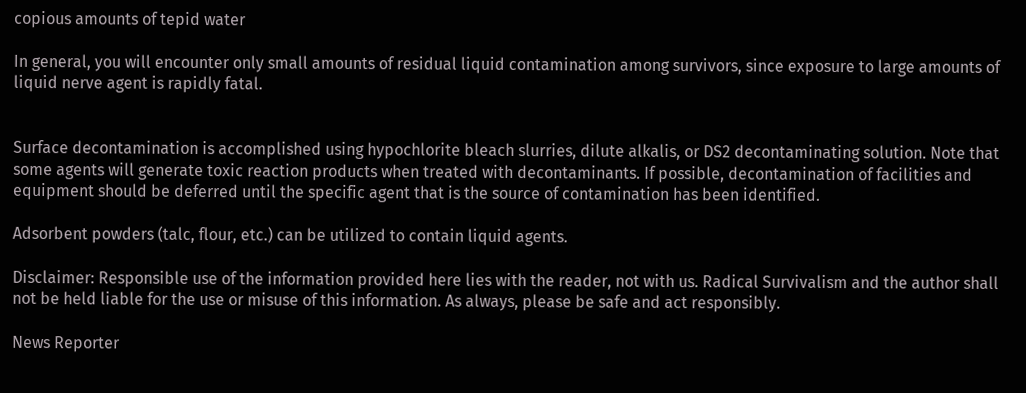copious amounts of tepid water

In general, you will encounter only small amounts of residual liquid contamination among survivors, since exposure to large amounts of liquid nerve agent is rapidly fatal.


Surface decontamination is accomplished using hypochlorite bleach slurries, dilute alkalis, or DS2 decontaminating solution. Note that some agents will generate toxic reaction products when treated with decontaminants. If possible, decontamination of facilities and equipment should be deferred until the specific agent that is the source of contamination has been identified.

Adsorbent powders (talc, flour, etc.) can be utilized to contain liquid agents.

Disclaimer: Responsible use of the information provided here lies with the reader, not with us. Radical Survivalism and the author shall not be held liable for the use or misuse of this information. As always, please be safe and act responsibly.

News Reporter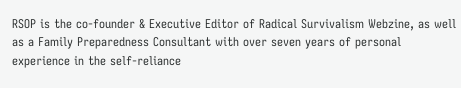RSOP is the co-founder & Executive Editor of Radical Survivalism Webzine, as well as a Family Preparedness Consultant with over seven years of personal experience in the self-reliance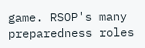game. RSOP's many preparedness roles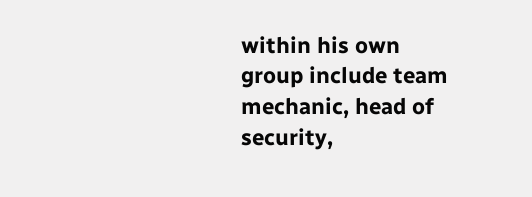within his own group include team mechanic, head of security,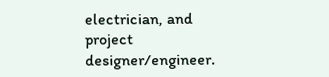electrician, and project designer/engineer.